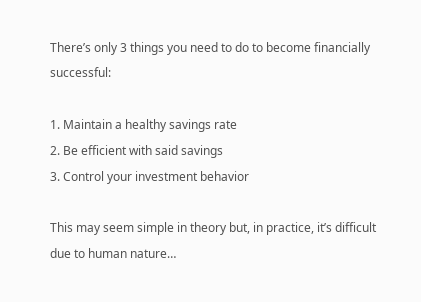There’s only 3 things you need to do to become financially successful:

1. Maintain a healthy savings rate
2. Be efficient with said savings
3. Control your investment behavior

This may seem simple in theory but, in practice, it’s difficult due to human nature…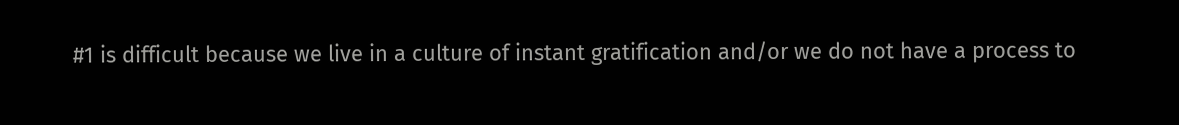#1 is difficult because we live in a culture of instant gratification and/or we do not have a process to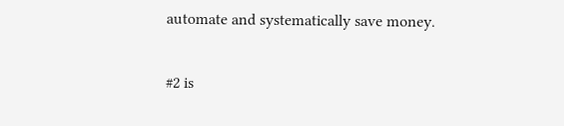automate and systematically save money.

#2 is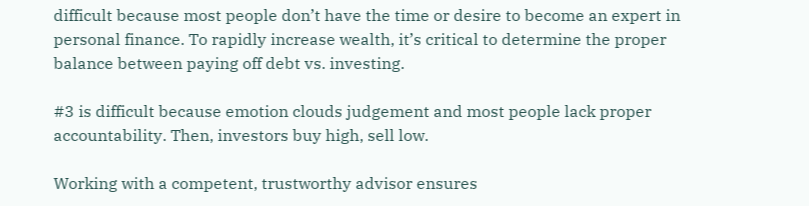difficult because most people don’t have the time or desire to become an expert in personal finance. To rapidly increase wealth, it’s critical to determine the proper balance between paying off debt vs. investing.

#3 is difficult because emotion clouds judgement and most people lack proper accountability. Then, investors buy high, sell low.

Working with a competent, trustworthy advisor ensures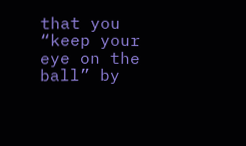that you “keep your eye on the ball” by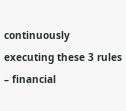continuously executing these 3 rules – financial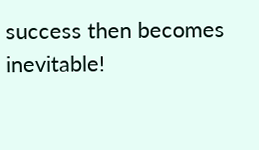success then becomes inevitable!